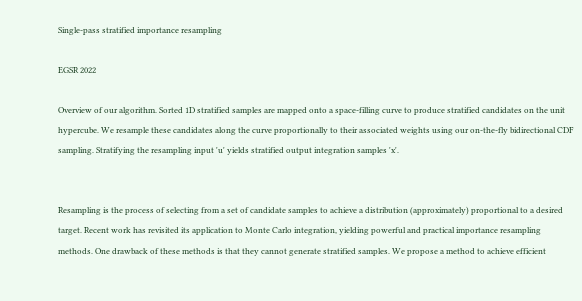Single-pass stratified importance resampling

EGSR 2022

Overview of our algorithm. Sorted 1D stratified samples are mapped onto a space-filling curve to produce stratified candidates on the unit hypercube. We resample these candidates along the curve proportionally to their associated weights using our on-the-fly bidirectional CDF sampling. Stratifying the resampling input 'u' yields stratified output integration samples 'x'.


Resampling is the process of selecting from a set of candidate samples to achieve a distribution (approximately) proportional to a desired target. Recent work has revisited its application to Monte Carlo integration, yielding powerful and practical importance resampling methods. One drawback of these methods is that they cannot generate stratified samples. We propose a method to achieve efficient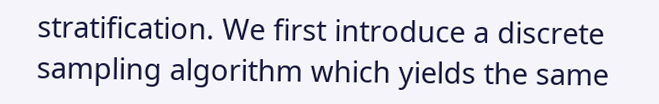stratification. We first introduce a discrete sampling algorithm which yields the same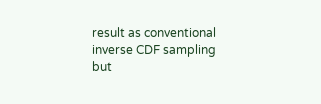result as conventional inverse CDF sampling but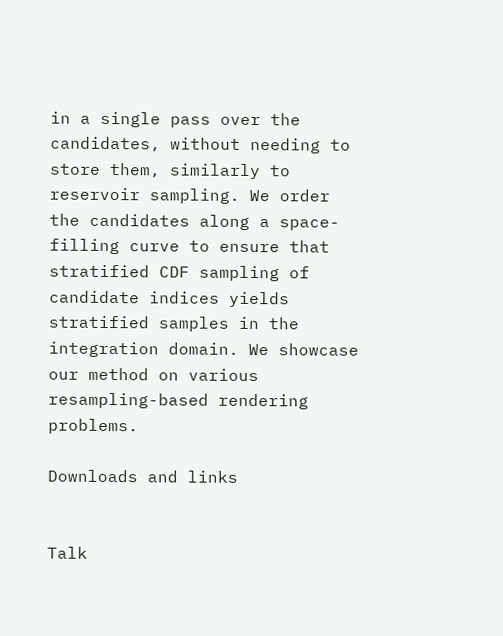in a single pass over the candidates, without needing to store them, similarly to reservoir sampling. We order the candidates along a space-filling curve to ensure that stratified CDF sampling of candidate indices yields stratified samples in the integration domain. We showcase our method on various resampling-based rendering problems.

Downloads and links


Talk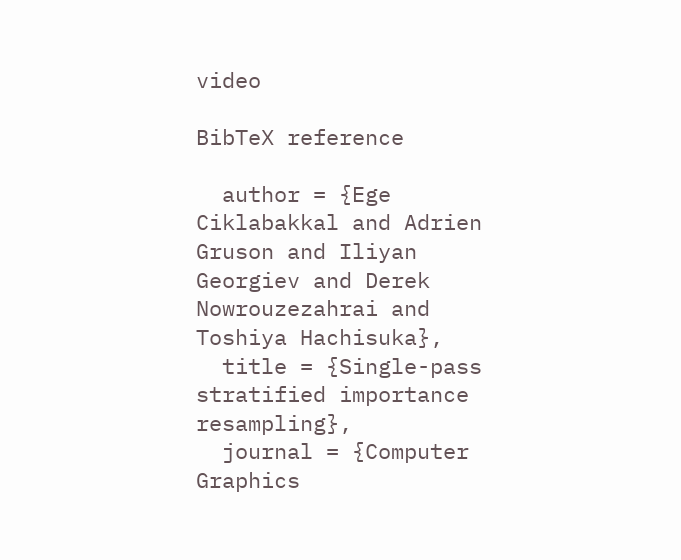video

BibTeX reference

  author = {Ege Ciklabakkal and Adrien Gruson and Iliyan Georgiev and Derek Nowrouzezahrai and Toshiya Hachisuka},
  title = {Single-pass stratified importance resampling},
  journal = {Computer Graphics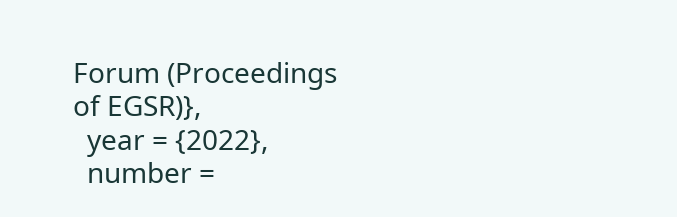Forum (Proceedings of EGSR)},
  year = {2022},
  number =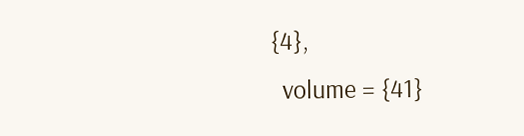{4},
  volume = {41}